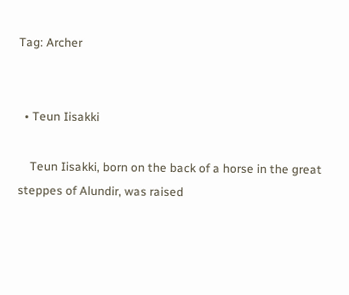Tag: Archer


  • Teun Iisakki

    Teun Iisakki, born on the back of a horse in the great steppes of Alundir, was raised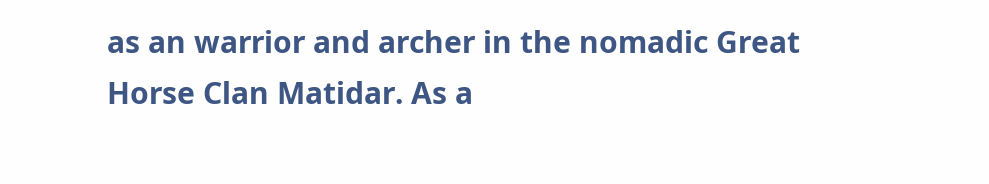as an warrior and archer in the nomadic Great Horse Clan Matidar. As a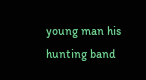young man his hunting band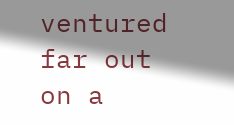ventured far out on a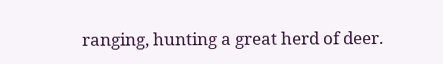ranging, hunting a great herd of deer.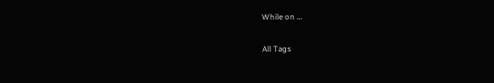While on …

All Tags